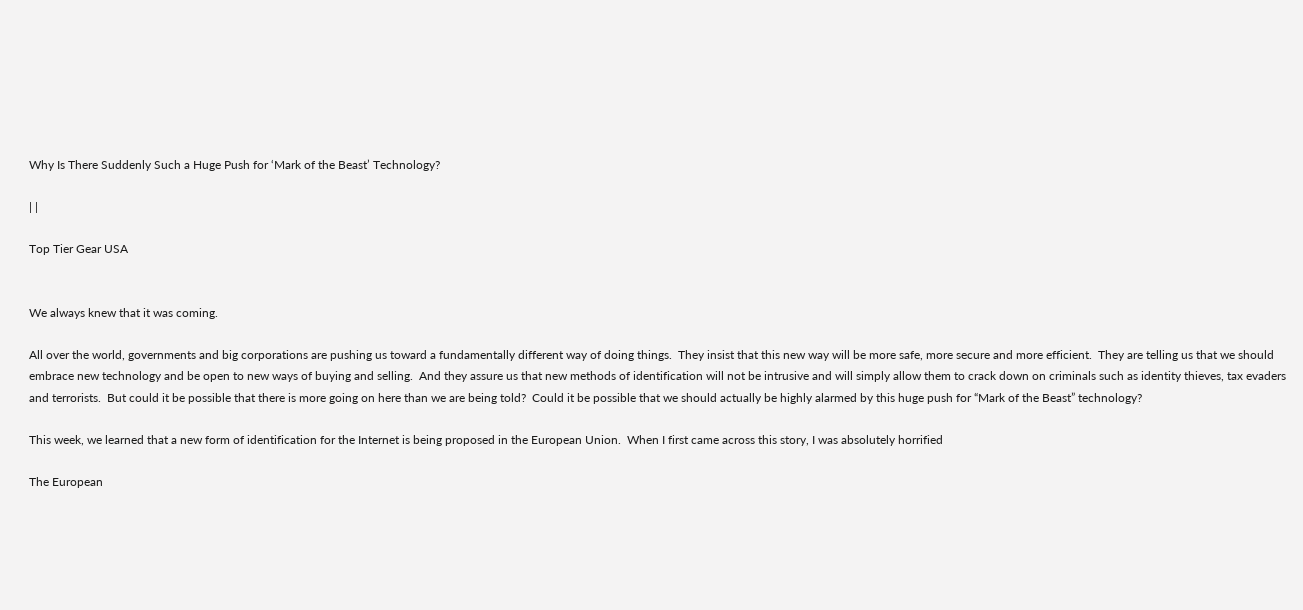Why Is There Suddenly Such a Huge Push for ‘Mark of the Beast’ Technology?

| |

Top Tier Gear USA


We always knew that it was coming.

All over the world, governments and big corporations are pushing us toward a fundamentally different way of doing things.  They insist that this new way will be more safe, more secure and more efficient.  They are telling us that we should embrace new technology and be open to new ways of buying and selling.  And they assure us that new methods of identification will not be intrusive and will simply allow them to crack down on criminals such as identity thieves, tax evaders and terrorists.  But could it be possible that there is more going on here than we are being told?  Could it be possible that we should actually be highly alarmed by this huge push for “Mark of the Beast” technology?

This week, we learned that a new form of identification for the Internet is being proposed in the European Union.  When I first came across this story, I was absolutely horrified

The European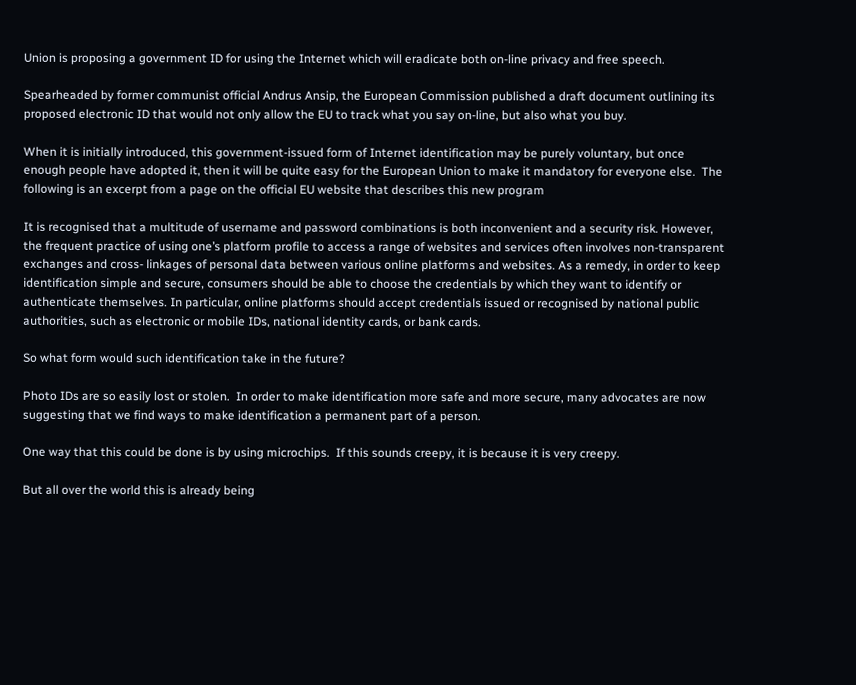Union is proposing a government ID for using the Internet which will eradicate both on-line privacy and free speech.

Spearheaded by former communist official Andrus Ansip, the European Commission published a draft document outlining its proposed electronic ID that would not only allow the EU to track what you say on-line, but also what you buy.

When it is initially introduced, this government-issued form of Internet identification may be purely voluntary, but once enough people have adopted it, then it will be quite easy for the European Union to make it mandatory for everyone else.  The following is an excerpt from a page on the official EU website that describes this new program

It is recognised that a multitude of username and password combinations is both inconvenient and a security risk. However, the frequent practice of using one’s platform profile to access a range of websites and services often involves non-transparent exchanges and cross- linkages of personal data between various online platforms and websites. As a remedy, in order to keep identification simple and secure, consumers should be able to choose the credentials by which they want to identify or authenticate themselves. In particular, online platforms should accept credentials issued or recognised by national public authorities, such as electronic or mobile IDs, national identity cards, or bank cards.

So what form would such identification take in the future?

Photo IDs are so easily lost or stolen.  In order to make identification more safe and more secure, many advocates are now suggesting that we find ways to make identification a permanent part of a person.

One way that this could be done is by using microchips.  If this sounds creepy, it is because it is very creepy.

But all over the world this is already being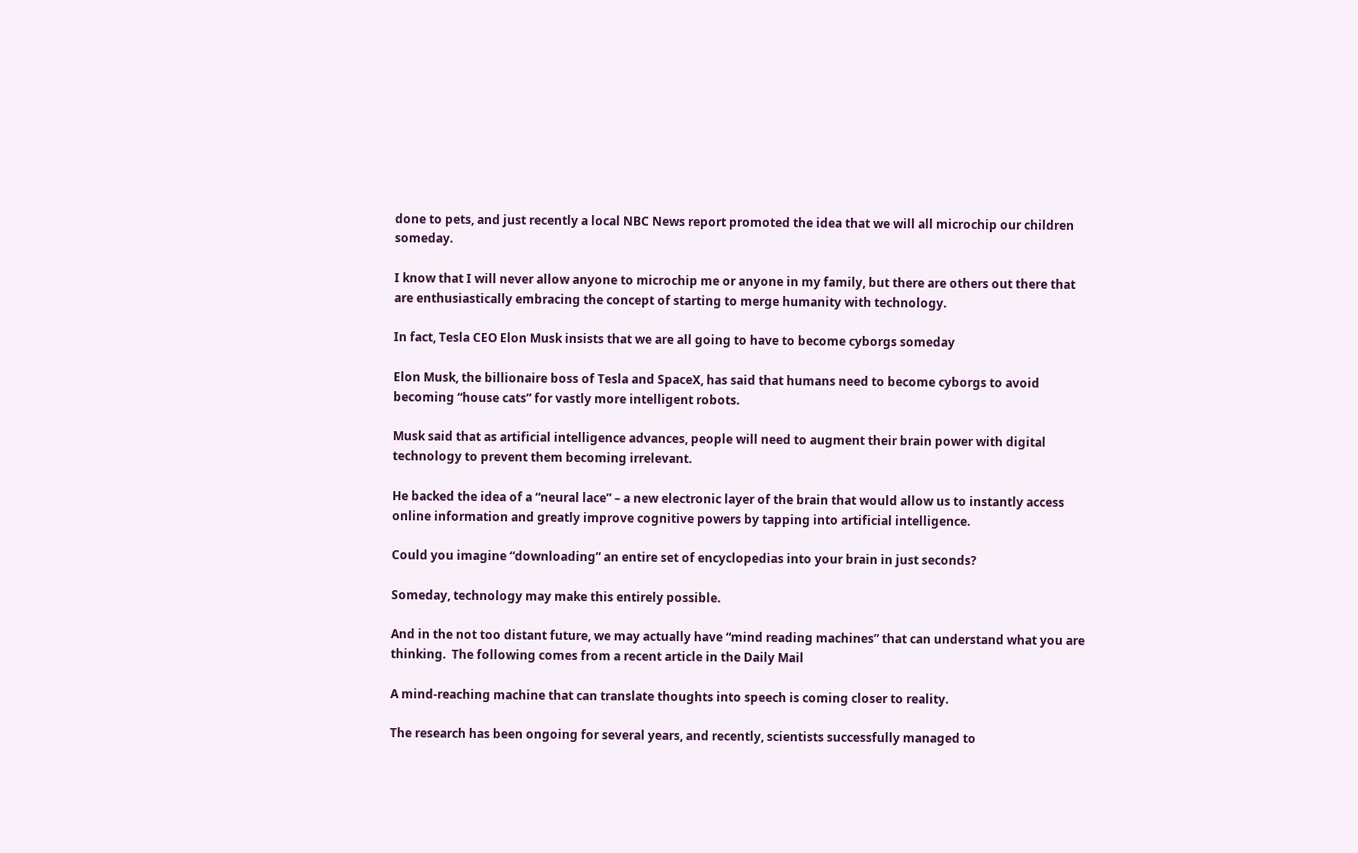done to pets, and just recently a local NBC News report promoted the idea that we will all microchip our children someday.

I know that I will never allow anyone to microchip me or anyone in my family, but there are others out there that are enthusiastically embracing the concept of starting to merge humanity with technology.

In fact, Tesla CEO Elon Musk insists that we are all going to have to become cyborgs someday

Elon Musk, the billionaire boss of Tesla and SpaceX, has said that humans need to become cyborgs to avoid becoming “house cats” for vastly more intelligent robots.

Musk said that as artificial intelligence advances, people will need to augment their brain power with digital technology to prevent them becoming irrelevant.

He backed the idea of a “neural lace” – a new electronic layer of the brain that would allow us to instantly access online information and greatly improve cognitive powers by tapping into artificial intelligence.

Could you imagine “downloading” an entire set of encyclopedias into your brain in just seconds?

Someday, technology may make this entirely possible.

And in the not too distant future, we may actually have “mind reading machines” that can understand what you are thinking.  The following comes from a recent article in the Daily Mail

A mind-reaching machine that can translate thoughts into speech is coming closer to reality.

The research has been ongoing for several years, and recently, scientists successfully managed to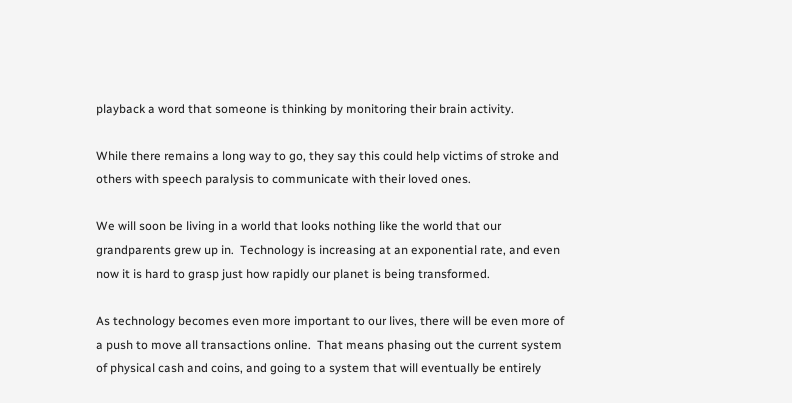playback a word that someone is thinking by monitoring their brain activity.

While there remains a long way to go, they say this could help victims of stroke and others with speech paralysis to communicate with their loved ones.

We will soon be living in a world that looks nothing like the world that our grandparents grew up in.  Technology is increasing at an exponential rate, and even now it is hard to grasp just how rapidly our planet is being transformed.

As technology becomes even more important to our lives, there will be even more of a push to move all transactions online.  That means phasing out the current system of physical cash and coins, and going to a system that will eventually be entirely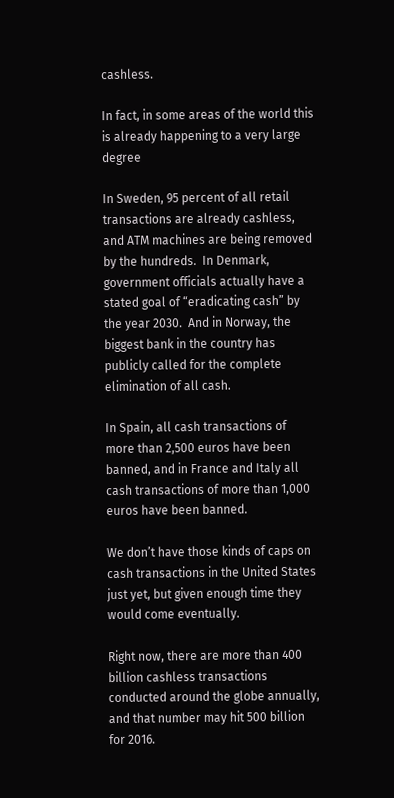cashless.

In fact, in some areas of the world this is already happening to a very large degree

In Sweden, 95 percent of all retail transactions are already cashless, and ATM machines are being removed by the hundreds.  In Denmark, government officials actually have a stated goal of “eradicating cash” by the year 2030.  And in Norway, the biggest bank in the country has publicly called for the complete elimination of all cash.

In Spain, all cash transactions of more than 2,500 euros have been banned, and in France and Italy all cash transactions of more than 1,000 euros have been banned.

We don’t have those kinds of caps on cash transactions in the United States just yet, but given enough time they would come eventually.

Right now, there are more than 400 billion cashless transactions conducted around the globe annually, and that number may hit 500 billion for 2016.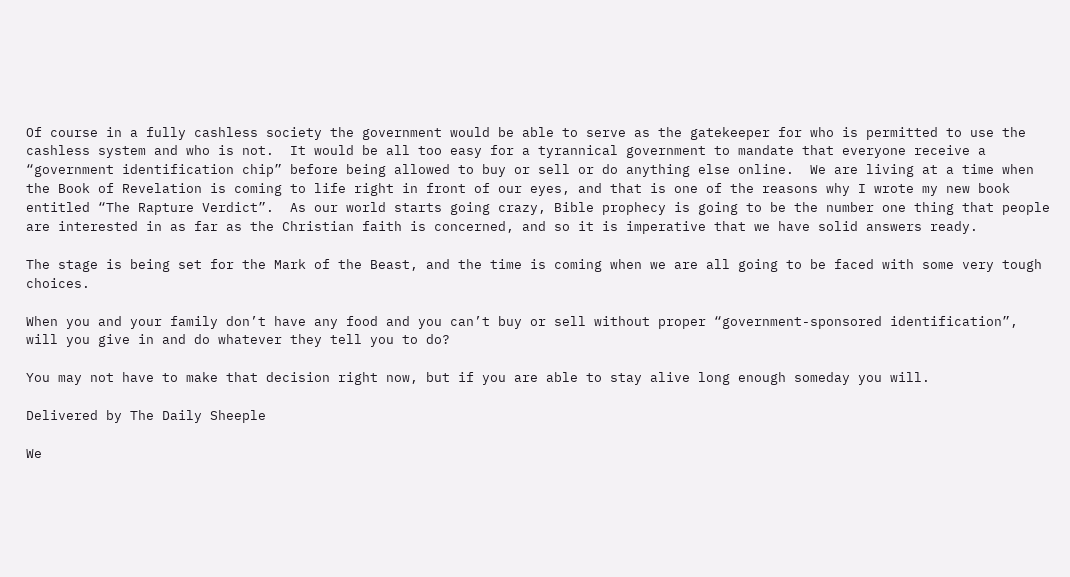Of course in a fully cashless society the government would be able to serve as the gatekeeper for who is permitted to use the cashless system and who is not.  It would be all too easy for a tyrannical government to mandate that everyone receive a “government identification chip” before being allowed to buy or sell or do anything else online.  We are living at a time when the Book of Revelation is coming to life right in front of our eyes, and that is one of the reasons why I wrote my new book entitled “The Rapture Verdict”.  As our world starts going crazy, Bible prophecy is going to be the number one thing that people are interested in as far as the Christian faith is concerned, and so it is imperative that we have solid answers ready.

The stage is being set for the Mark of the Beast, and the time is coming when we are all going to be faced with some very tough choices.

When you and your family don’t have any food and you can’t buy or sell without proper “government-sponsored identification”, will you give in and do whatever they tell you to do?

You may not have to make that decision right now, but if you are able to stay alive long enough someday you will.

Delivered by The Daily Sheeple

We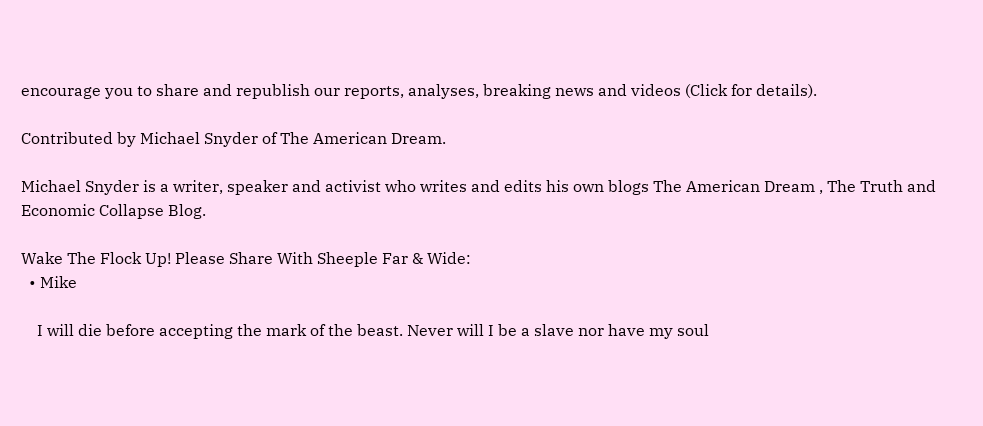encourage you to share and republish our reports, analyses, breaking news and videos (Click for details).

Contributed by Michael Snyder of The American Dream.

Michael Snyder is a writer, speaker and activist who writes and edits his own blogs The American Dream , The Truth and Economic Collapse Blog.

Wake The Flock Up! Please Share With Sheeple Far & Wide:
  • Mike

    I will die before accepting the mark of the beast. Never will I be a slave nor have my soul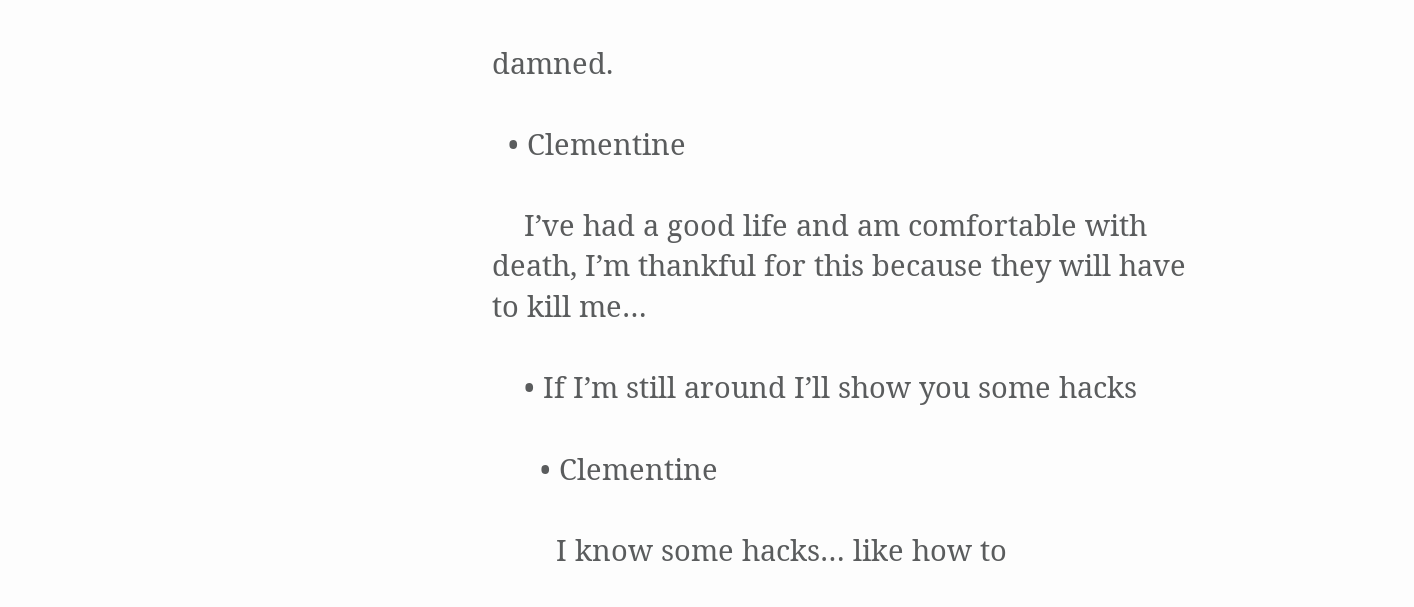damned.

  • Clementine

    I’ve had a good life and am comfortable with death, I’m thankful for this because they will have to kill me…

    • If I’m still around I’ll show you some hacks

      • Clementine

        I know some hacks… like how to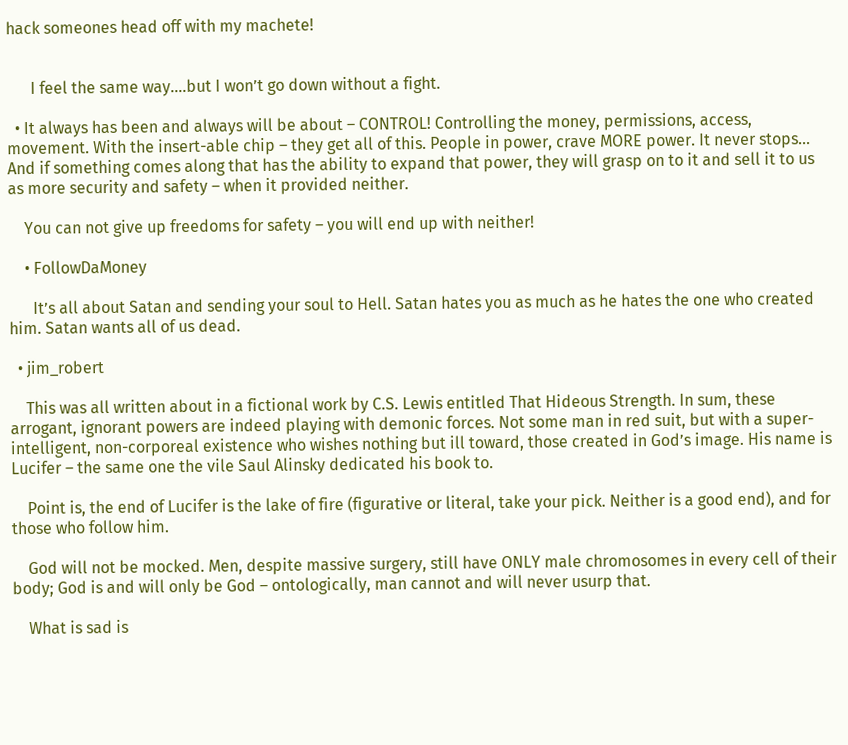hack someones head off with my machete!


      I feel the same way….but I won’t go down without a fight.

  • It always has been and always will be about – CONTROL! Controlling the money, permissions, access, movement. With the insert-able chip – they get all of this. People in power, crave MORE power. It never stops… And if something comes along that has the ability to expand that power, they will grasp on to it and sell it to us as more security and safety – when it provided neither.

    You can not give up freedoms for safety – you will end up with neither!

    • FollowDaMoney

      It’s all about Satan and sending your soul to Hell. Satan hates you as much as he hates the one who created him. Satan wants all of us dead.

  • jim_robert

    This was all written about in a fictional work by C.S. Lewis entitled That Hideous Strength. In sum, these arrogant, ignorant powers are indeed playing with demonic forces. Not some man in red suit, but with a super-intelligent, non-corporeal existence who wishes nothing but ill toward, those created in God’s image. His name is Lucifer – the same one the vile Saul Alinsky dedicated his book to.

    Point is, the end of Lucifer is the lake of fire (figurative or literal, take your pick. Neither is a good end), and for those who follow him.

    God will not be mocked. Men, despite massive surgery, still have ONLY male chromosomes in every cell of their body; God is and will only be God – ontologically, man cannot and will never usurp that.

    What is sad is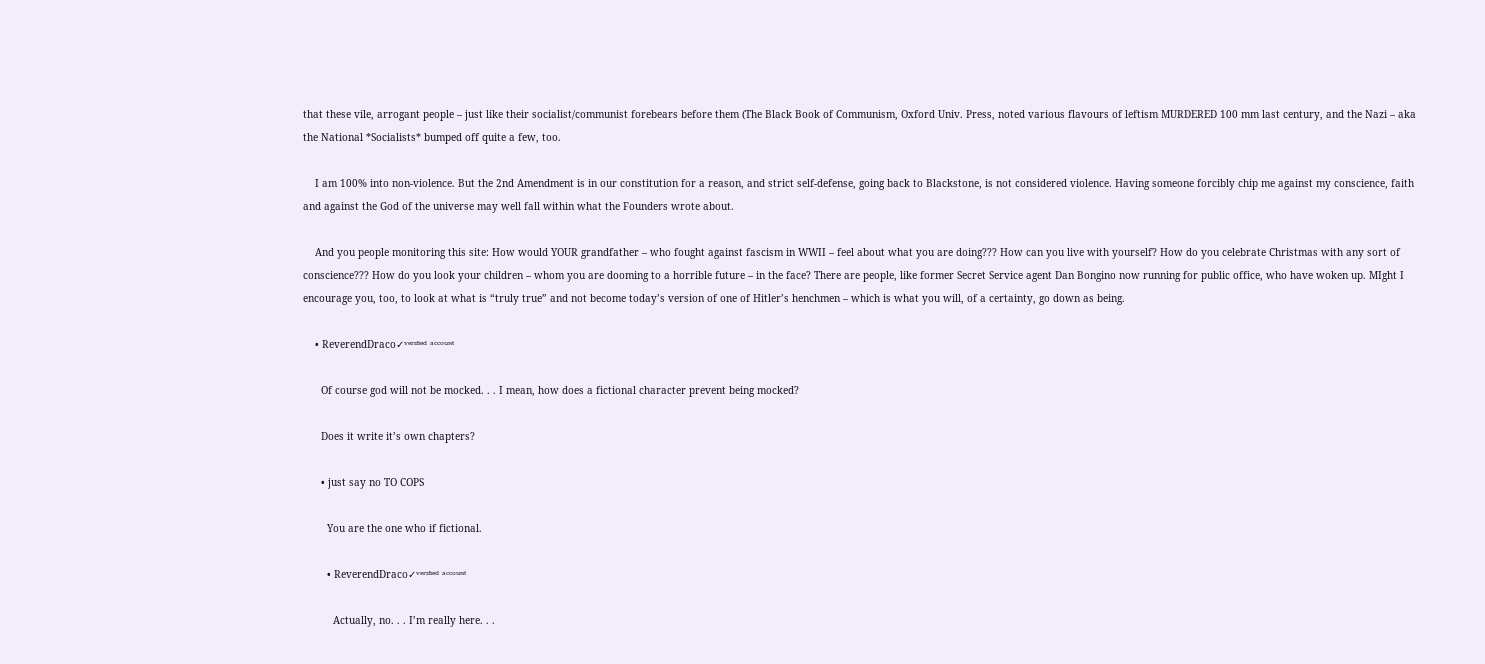that these vile, arrogant people – just like their socialist/communist forebears before them (The Black Book of Communism, Oxford Univ. Press, noted various flavours of leftism MURDERED 100 mm last century, and the Nazi – aka the National *Socialists* bumped off quite a few, too.

    I am 100% into non-violence. But the 2nd Amendment is in our constitution for a reason, and strict self-defense, going back to Blackstone, is not considered violence. Having someone forcibly chip me against my conscience, faith and against the God of the universe may well fall within what the Founders wrote about.

    And you people monitoring this site: How would YOUR grandfather – who fought against fascism in WWII – feel about what you are doing??? How can you live with yourself? How do you celebrate Christmas with any sort of conscience??? How do you look your children – whom you are dooming to a horrible future – in the face? There are people, like former Secret Service agent Dan Bongino now running for public office, who have woken up. MIght I encourage you, too, to look at what is “truly true” and not become today’s version of one of Hitler’s henchmen – which is what you will, of a certainty, go down as being.

    • ReverendDraco✓ᵛᵉʳᶦᶠᶦᵉᵈ ᵃᶜᶜᵒᵘᶰᵗ

      Of course god will not be mocked. . . I mean, how does a fictional character prevent being mocked?

      Does it write it’s own chapters?

      • just say no TO COPS

        You are the one who if fictional.

        • ReverendDraco✓ᵛᵉʳᶦᶠᶦᵉᵈ ᵃᶜᶜᵒᵘᶰᵗ

          Actually, no. . . I’m really here. . .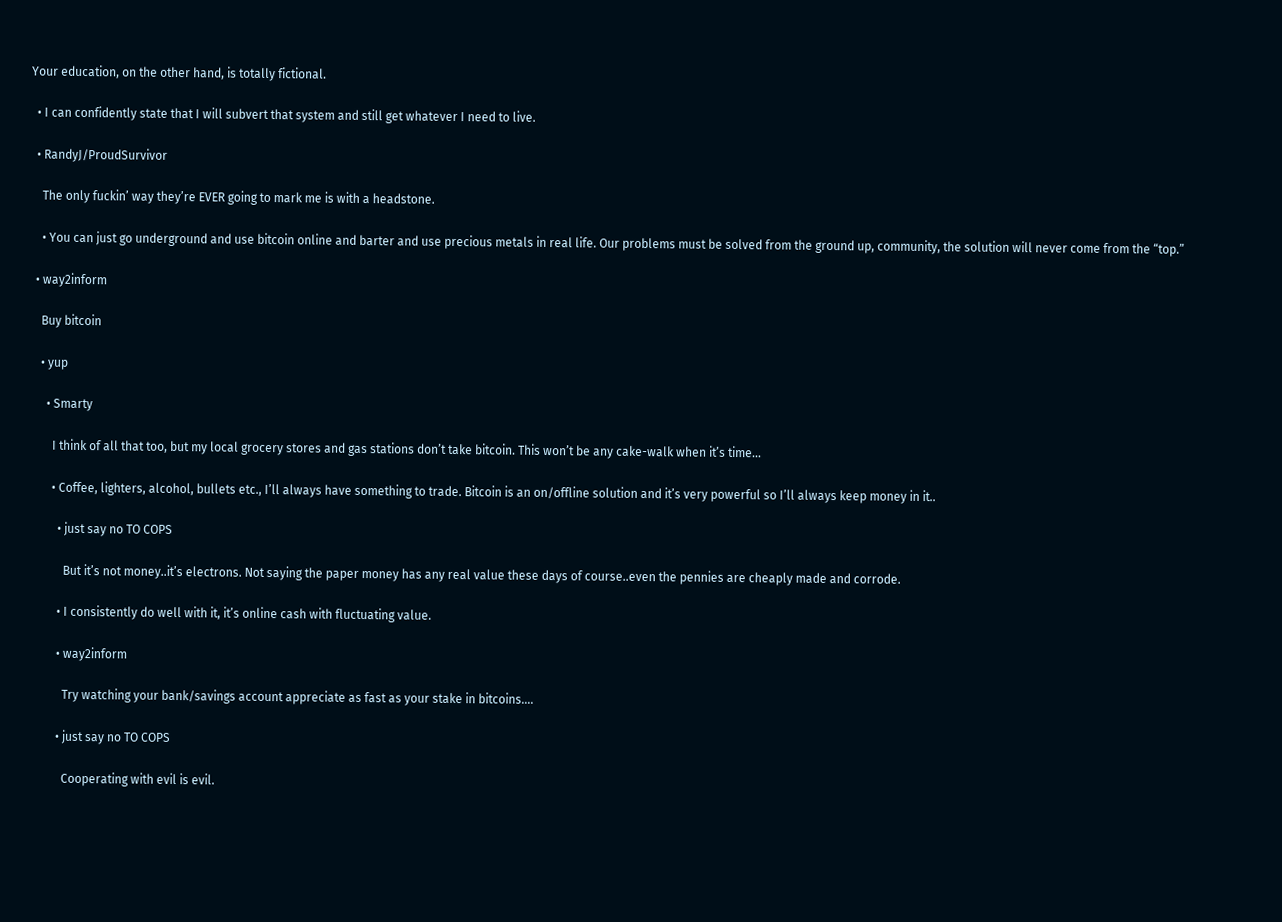Your education, on the other hand, is totally fictional.

  • I can confidently state that I will subvert that system and still get whatever I need to live.

  • RandyJ/ProudSurvivor

    The only fuckin’ way they’re EVER going to mark me is with a headstone.

    • You can just go underground and use bitcoin online and barter and use precious metals in real life. Our problems must be solved from the ground up, community, the solution will never come from the “top.”

  • way2inform

    Buy bitcoin

    • yup

      • Smarty

        I think of all that too, but my local grocery stores and gas stations don’t take bitcoin. This won’t be any cake-walk when it’s time…

        • Coffee, lighters, alcohol, bullets etc., I’ll always have something to trade. Bitcoin is an on/offline solution and it’s very powerful so I’ll always keep money in it..

          • just say no TO COPS

            But it’s not money..it’s electrons. Not saying the paper money has any real value these days of course..even the pennies are cheaply made and corrode.

          • I consistently do well with it, it’s online cash with fluctuating value.

          • way2inform

            Try watching your bank/savings account appreciate as fast as your stake in bitcoins….

          • just say no TO COPS

            Cooperating with evil is evil.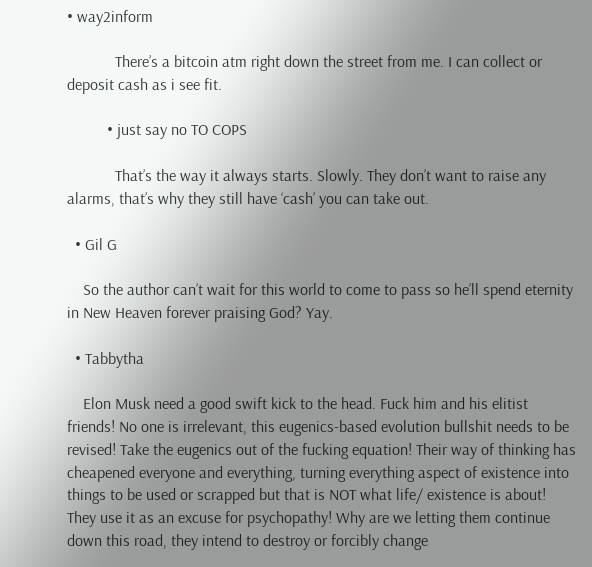• way2inform

            There’s a bitcoin atm right down the street from me. I can collect or deposit cash as i see fit.

          • just say no TO COPS

            That’s the way it always starts. Slowly. They don’t want to raise any alarms, that’s why they still have ‘cash’ you can take out.

  • Gil G

    So the author can’t wait for this world to come to pass so he’ll spend eternity in New Heaven forever praising God? Yay.

  • Tabbytha

    Elon Musk need a good swift kick to the head. Fuck him and his elitist friends! No one is irrelevant, this eugenics-based evolution bullshit needs to be revised! Take the eugenics out of the fucking equation! Their way of thinking has cheapened everyone and everything, turning everything aspect of existence into things to be used or scrapped but that is NOT what life/ existence is about! They use it as an excuse for psychopathy! Why are we letting them continue down this road, they intend to destroy or forcibly change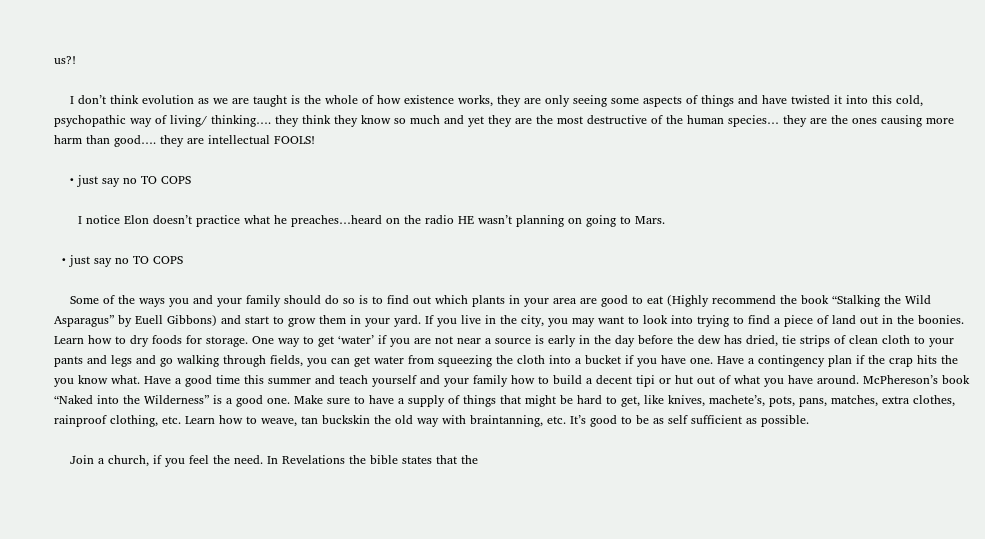us?!

    I don’t think evolution as we are taught is the whole of how existence works, they are only seeing some aspects of things and have twisted it into this cold, psychopathic way of living/ thinking…. they think they know so much and yet they are the most destructive of the human species… they are the ones causing more harm than good…. they are intellectual FOOLS!

    • just say no TO COPS

      I notice Elon doesn’t practice what he preaches…heard on the radio HE wasn’t planning on going to Mars.

  • just say no TO COPS

    Some of the ways you and your family should do so is to find out which plants in your area are good to eat (Highly recommend the book “Stalking the Wild Asparagus” by Euell Gibbons) and start to grow them in your yard. If you live in the city, you may want to look into trying to find a piece of land out in the boonies. Learn how to dry foods for storage. One way to get ‘water’ if you are not near a source is early in the day before the dew has dried, tie strips of clean cloth to your pants and legs and go walking through fields, you can get water from squeezing the cloth into a bucket if you have one. Have a contingency plan if the crap hits the you know what. Have a good time this summer and teach yourself and your family how to build a decent tipi or hut out of what you have around. McPhereson’s book “Naked into the Wilderness” is a good one. Make sure to have a supply of things that might be hard to get, like knives, machete’s, pots, pans, matches, extra clothes, rainproof clothing, etc. Learn how to weave, tan buckskin the old way with braintanning, etc. It’s good to be as self sufficient as possible.

    Join a church, if you feel the need. In Revelations the bible states that the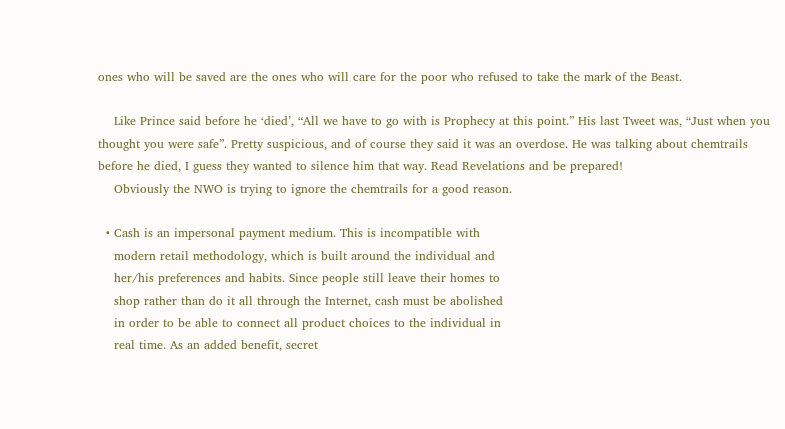ones who will be saved are the ones who will care for the poor who refused to take the mark of the Beast.

    Like Prince said before he ‘died’, “All we have to go with is Prophecy at this point.” His last Tweet was, “Just when you thought you were safe”. Pretty suspicious, and of course they said it was an overdose. He was talking about chemtrails before he died, I guess they wanted to silence him that way. Read Revelations and be prepared!
    Obviously the NWO is trying to ignore the chemtrails for a good reason.

  • Cash is an impersonal payment medium. This is incompatible with
    modern retail methodology, which is built around the individual and
    her/his preferences and habits. Since people still leave their homes to
    shop rather than do it all through the Internet, cash must be abolished
    in order to be able to connect all product choices to the individual in
    real time. As an added benefit, secret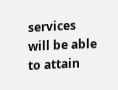services will be able to attain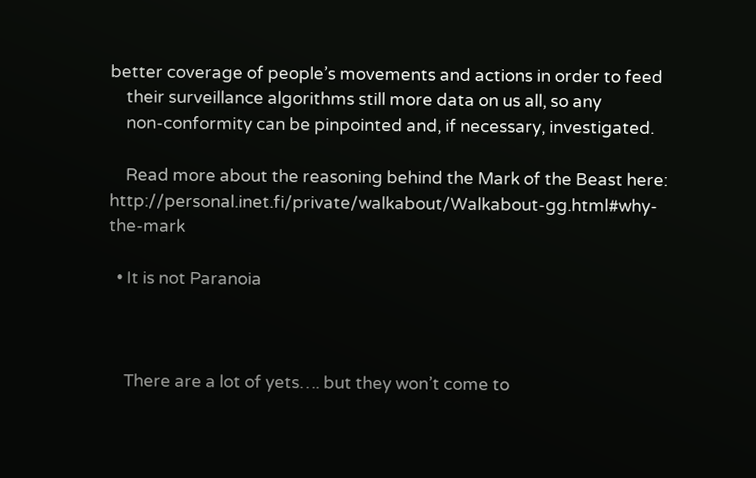better coverage of people’s movements and actions in order to feed
    their surveillance algorithms still more data on us all, so any
    non-conformity can be pinpointed and, if necessary, investigated.

    Read more about the reasoning behind the Mark of the Beast here: http://personal.inet.fi/private/walkabout/Walkabout-gg.html#why-the-mark

  • It is not Paranoia



    There are a lot of yets…. but they won’t come to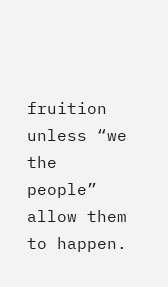fruition unless “we the people” allow them to happen.